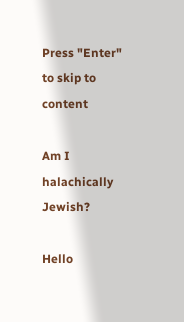Press "Enter" to skip to content

Am I halachically Jewish?

Hello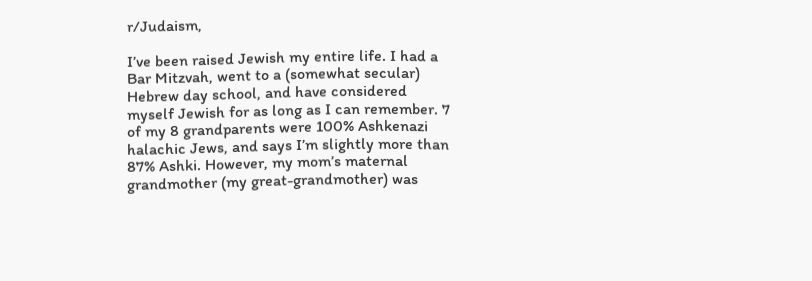r/Judaism,

I’ve been raised Jewish my entire life. I had a Bar Mitzvah, went to a (somewhat secular) Hebrew day school, and have considered myself Jewish for as long as I can remember. 7 of my 8 grandparents were 100% Ashkenazi halachic Jews, and says I’m slightly more than 87% Ashki. However, my mom’s maternal grandmother (my great-grandmother) was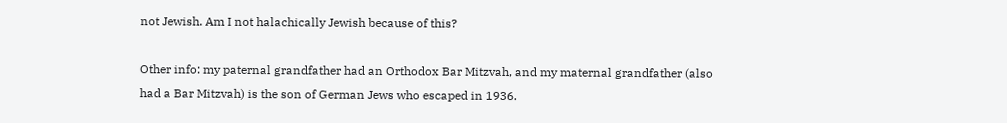not Jewish. Am I not halachically Jewish because of this?

Other info: my paternal grandfather had an Orthodox Bar Mitzvah, and my maternal grandfather (also had a Bar Mitzvah) is the son of German Jews who escaped in 1936.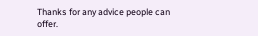Thanks for any advice people can offer.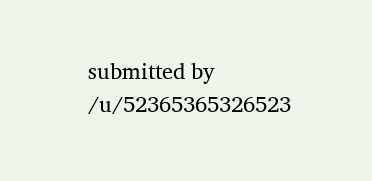submitted by /u/52365365326523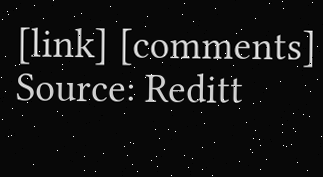[link] [comments]
Source: Reditt